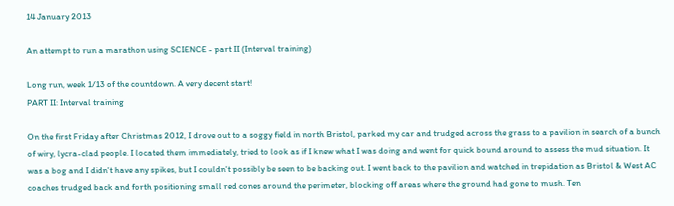14 January 2013

An attempt to run a marathon using SCIENCE - part II (Interval training)

Long run, week 1/13 of the countdown. A very decent start!
PART II: Interval training

On the first Friday after Christmas 2012, I drove out to a soggy field in north Bristol, parked my car and trudged across the grass to a pavilion in search of a bunch of wiry, lycra-clad people. I located them immediately, tried to look as if I knew what I was doing and went for quick bound around to assess the mud situation. It was a bog and I didn't have any spikes, but I couldn't possibly be seen to be backing out. I went back to the pavilion and watched in trepidation as Bristol & West AC coaches trudged back and forth positioning small red cones around the perimeter, blocking off areas where the ground had gone to mush. Ten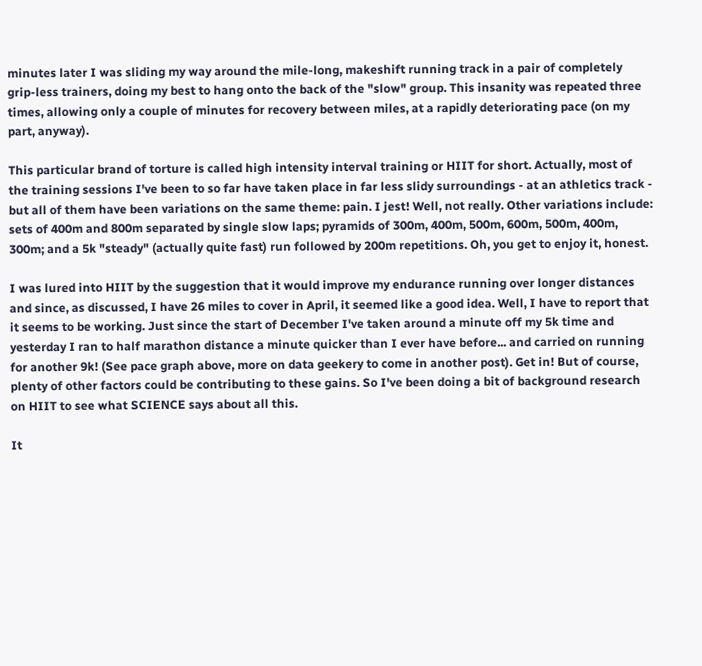minutes later I was sliding my way around the mile-long, makeshift running track in a pair of completely grip-less trainers, doing my best to hang onto the back of the "slow" group. This insanity was repeated three times, allowing only a couple of minutes for recovery between miles, at a rapidly deteriorating pace (on my part, anyway).

This particular brand of torture is called high intensity interval training or HIIT for short. Actually, most of the training sessions I've been to so far have taken place in far less slidy surroundings - at an athletics track - but all of them have been variations on the same theme: pain. I jest! Well, not really. Other variations include: sets of 400m and 800m separated by single slow laps; pyramids of 300m, 400m, 500m, 600m, 500m, 400m, 300m; and a 5k "steady" (actually quite fast) run followed by 200m repetitions. Oh, you get to enjoy it, honest.

I was lured into HIIT by the suggestion that it would improve my endurance running over longer distances and since, as discussed, I have 26 miles to cover in April, it seemed like a good idea. Well, I have to report that it seems to be working. Just since the start of December I've taken around a minute off my 5k time and yesterday I ran to half marathon distance a minute quicker than I ever have before... and carried on running for another 9k! (See pace graph above, more on data geekery to come in another post). Get in! But of course, plenty of other factors could be contributing to these gains. So I've been doing a bit of background research on HIIT to see what SCIENCE says about all this.

It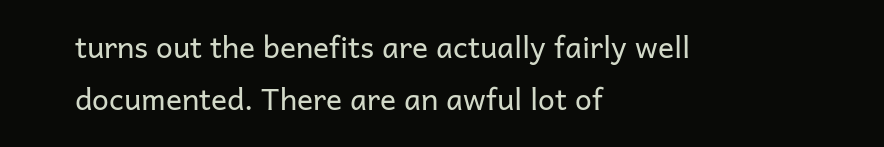turns out the benefits are actually fairly well documented. There are an awful lot of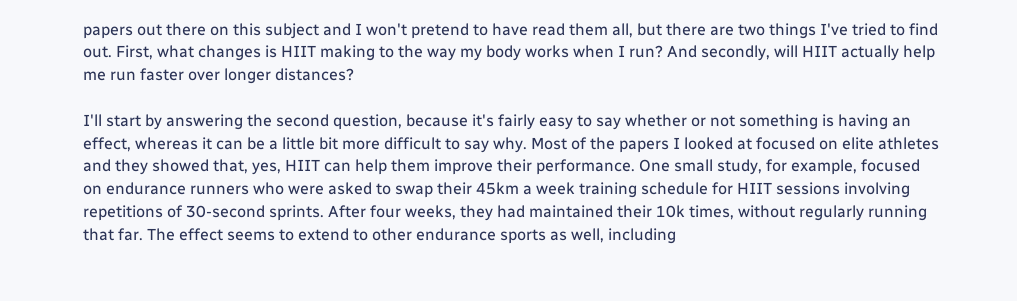papers out there on this subject and I won't pretend to have read them all, but there are two things I've tried to find out. First, what changes is HIIT making to the way my body works when I run? And secondly, will HIIT actually help me run faster over longer distances?

I'll start by answering the second question, because it's fairly easy to say whether or not something is having an effect, whereas it can be a little bit more difficult to say why. Most of the papers I looked at focused on elite athletes and they showed that, yes, HIIT can help them improve their performance. One small study, for example, focused on endurance runners who were asked to swap their 45km a week training schedule for HIIT sessions involving repetitions of 30-second sprints. After four weeks, they had maintained their 10k times, without regularly running that far. The effect seems to extend to other endurance sports as well, including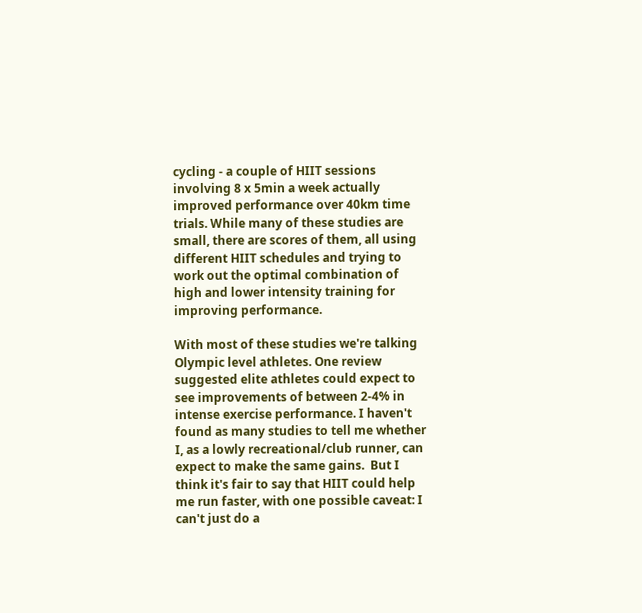cycling - a couple of HIIT sessions involving 8 x 5min a week actually improved performance over 40km time trials. While many of these studies are small, there are scores of them, all using different HIIT schedules and trying to work out the optimal combination of high and lower intensity training for improving performance.

With most of these studies we're talking Olympic level athletes. One review suggested elite athletes could expect to see improvements of between 2-4% in intense exercise performance. I haven't found as many studies to tell me whether I, as a lowly recreational/club runner, can expect to make the same gains.  But I think it's fair to say that HIIT could help me run faster, with one possible caveat: I can't just do a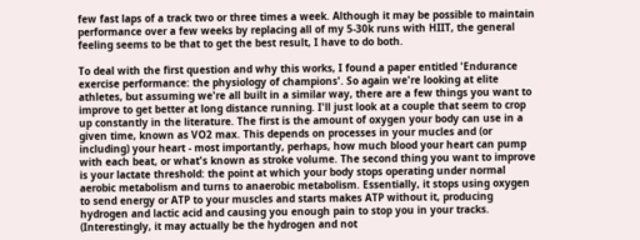few fast laps of a track two or three times a week. Although it may be possible to maintain performance over a few weeks by replacing all of my 5-30k runs with HIIT, the general feeling seems to be that to get the best result, I have to do both.

To deal with the first question and why this works, I found a paper entitled 'Endurance exercise performance: the physiology of champions'. So again we're looking at elite athletes, but assuming we're all built in a similar way, there are a few things you want to improve to get better at long distance running. I'll just look at a couple that seem to crop up constantly in the literature. The first is the amount of oxygen your body can use in a given time, known as VO2 max. This depends on processes in your mucles and (or including) your heart - most importantly, perhaps, how much blood your heart can pump with each beat, or what's known as stroke volume. The second thing you want to improve is your lactate threshold: the point at which your body stops operating under normal aerobic metabolism and turns to anaerobic metabolism. Essentially, it stops using oxygen to send energy or ATP to your muscles and starts makes ATP without it, producing hydrogen and lactic acid and causing you enough pain to stop you in your tracks. (Interestingly, it may actually be the hydrogen and not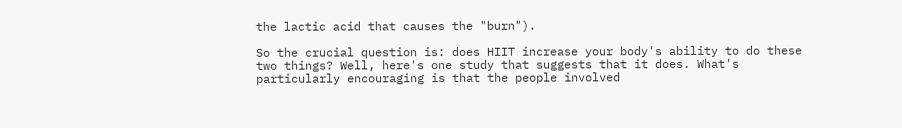the lactic acid that causes the "burn").

So the crucial question is: does HIIT increase your body's ability to do these two things? Well, here's one study that suggests that it does. What's particularly encouraging is that the people involved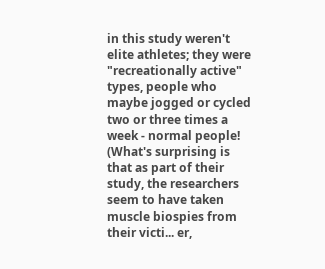in this study weren't elite athletes; they were "recreationally active" types, people who maybe jogged or cycled two or three times a week - normal people! (What's surprising is that as part of their study, the researchers seem to have taken muscle biospies from their victi... er,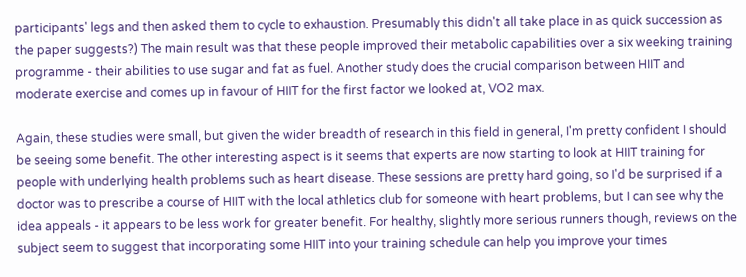participants' legs and then asked them to cycle to exhaustion. Presumably this didn't all take place in as quick succession as the paper suggests?) The main result was that these people improved their metabolic capabilities over a six weeking training programme - their abilities to use sugar and fat as fuel. Another study does the crucial comparison between HIIT and moderate exercise and comes up in favour of HIIT for the first factor we looked at, VO2 max.

Again, these studies were small, but given the wider breadth of research in this field in general, I'm pretty confident I should be seeing some benefit. The other interesting aspect is it seems that experts are now starting to look at HIIT training for people with underlying health problems such as heart disease. These sessions are pretty hard going, so I'd be surprised if a doctor was to prescribe a course of HIIT with the local athletics club for someone with heart problems, but I can see why the idea appeals - it appears to be less work for greater benefit. For healthy, slightly more serious runners though, reviews on the subject seem to suggest that incorporating some HIIT into your training schedule can help you improve your times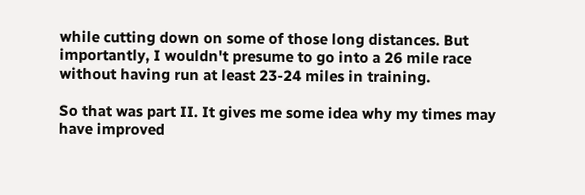while cutting down on some of those long distances. But importantly, I wouldn't presume to go into a 26 mile race without having run at least 23-24 miles in training.

So that was part II. It gives me some idea why my times may have improved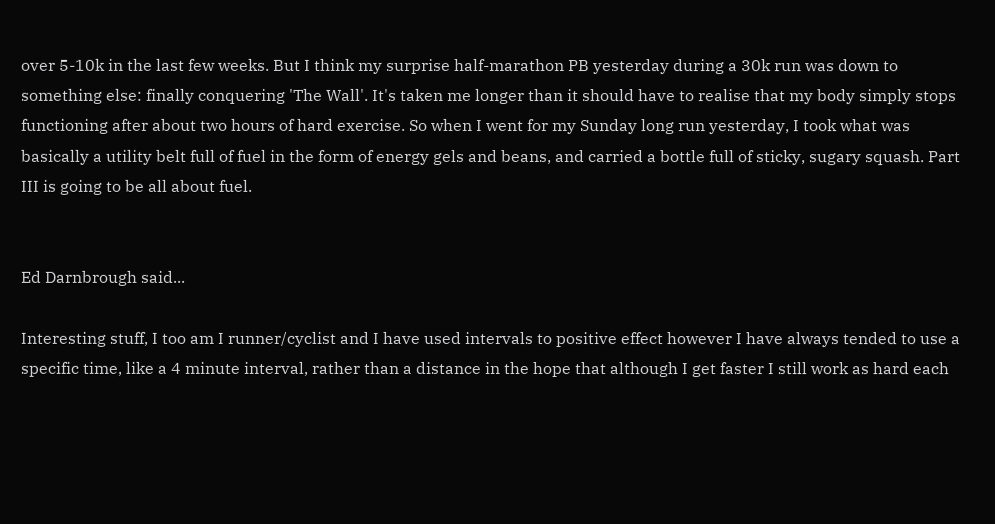over 5-10k in the last few weeks. But I think my surprise half-marathon PB yesterday during a 30k run was down to something else: finally conquering 'The Wall'. It's taken me longer than it should have to realise that my body simply stops functioning after about two hours of hard exercise. So when I went for my Sunday long run yesterday, I took what was basically a utility belt full of fuel in the form of energy gels and beans, and carried a bottle full of sticky, sugary squash. Part III is going to be all about fuel.


Ed Darnbrough said...

Interesting stuff, I too am I runner/cyclist and I have used intervals to positive effect however I have always tended to use a specific time, like a 4 minute interval, rather than a distance in the hope that although I get faster I still work as hard each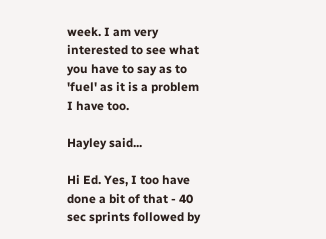week. I am very interested to see what you have to say as to 'fuel' as it is a problem I have too.

Hayley said...

Hi Ed. Yes, I too have done a bit of that - 40 sec sprints followed by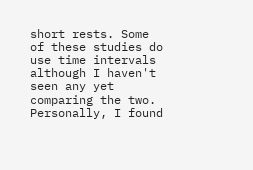short rests. Some of these studies do use time intervals although I haven't seen any yet comparing the two. Personally, I found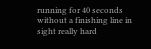running for 40 seconds without a finishing line in sight really hard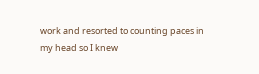work and resorted to counting paces in my head so I knew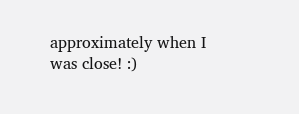approximately when I was close! :)